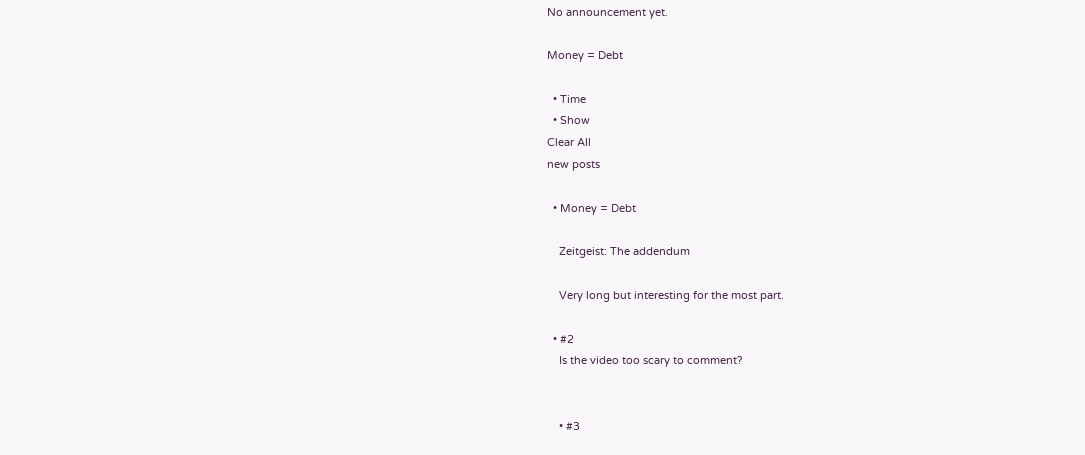No announcement yet.

Money = Debt

  • Time
  • Show
Clear All
new posts

  • Money = Debt

    Zeitgeist: The addendum

    Very long but interesting for the most part.

  • #2
    Is the video too scary to comment?


    • #3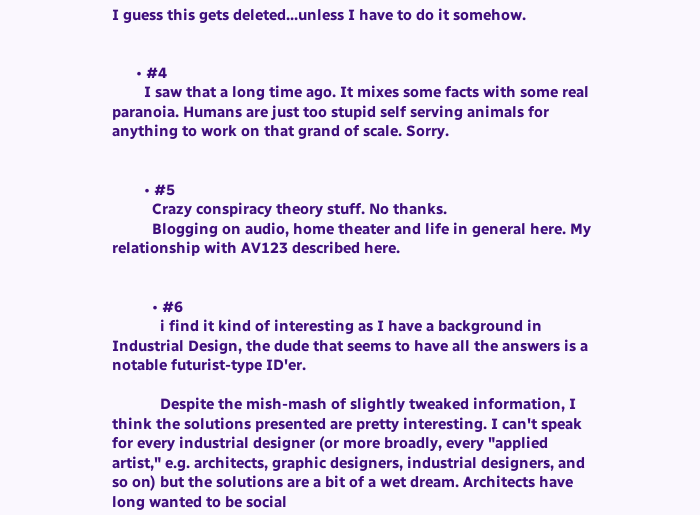I guess this gets deleted...unless I have to do it somehow.


      • #4
        I saw that a long time ago. It mixes some facts with some real paranoia. Humans are just too stupid self serving animals for anything to work on that grand of scale. Sorry.


        • #5
          Crazy conspiracy theory stuff. No thanks.
          Blogging on audio, home theater and life in general here. My relationship with AV123 described here.


          • #6
            i find it kind of interesting as I have a background in Industrial Design, the dude that seems to have all the answers is a notable futurist-type ID'er.

            Despite the mish-mash of slightly tweaked information, I think the solutions presented are pretty interesting. I can't speak for every industrial designer (or more broadly, every "applied artist," e.g. architects, graphic designers, industrial designers, and so on) but the solutions are a bit of a wet dream. Architects have long wanted to be social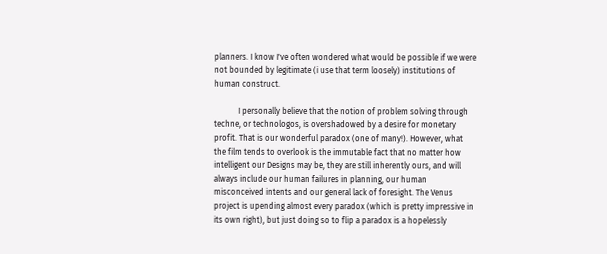planners. I know I've often wondered what would be possible if we were not bounded by legitimate (i use that term loosely) institutions of human construct.

            I personally believe that the notion of problem solving through techne, or technologos, is overshadowed by a desire for monetary profit. That is our wonderful paradox (one of many!). However, what the film tends to overlook is the immutable fact that no matter how intelligent our Designs may be, they are still inherently ours, and will always include our human failures in planning, our human misconceived intents and our general lack of foresight. The Venus project is upending almost every paradox (which is pretty impressive in its own right), but just doing so to flip a paradox is a hopelessly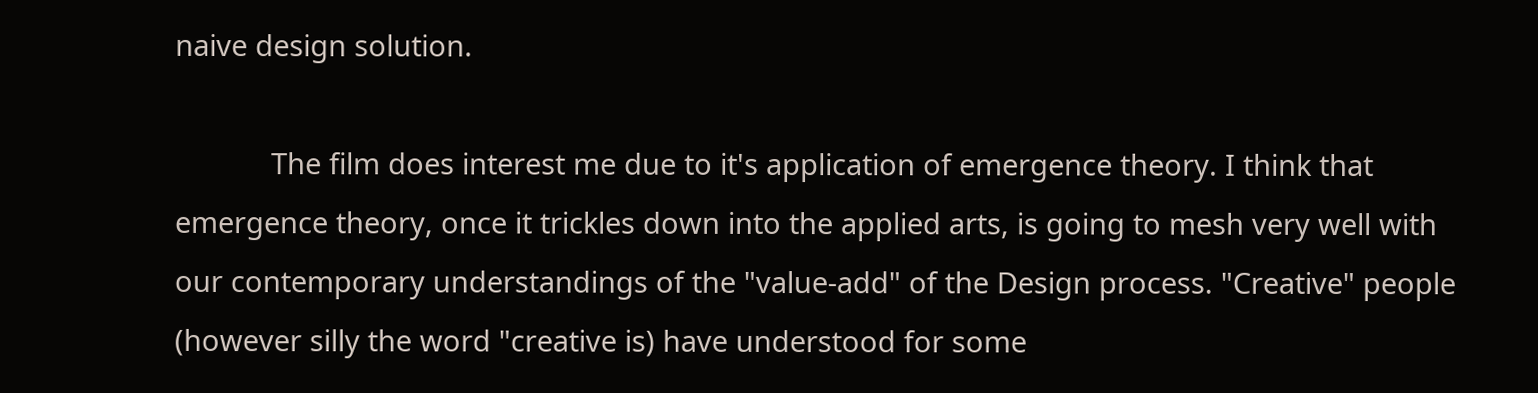naive design solution.

            The film does interest me due to it's application of emergence theory. I think that emergence theory, once it trickles down into the applied arts, is going to mesh very well with our contemporary understandings of the "value-add" of the Design process. "Creative" people (however silly the word "creative is) have understood for some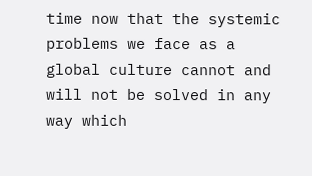time now that the systemic problems we face as a global culture cannot and will not be solved in any way which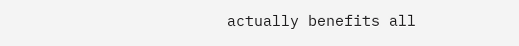actually benefits all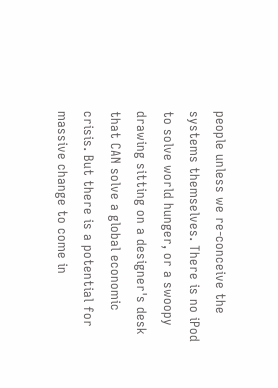people unless we re-conceive the systems themselves. There is no iPod to solve world hunger, or a swoopy drawing sitting on a designer's desk that CAN solve a global economic crisis. But there is a potential for massive change to come in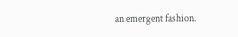an emergent fashion.